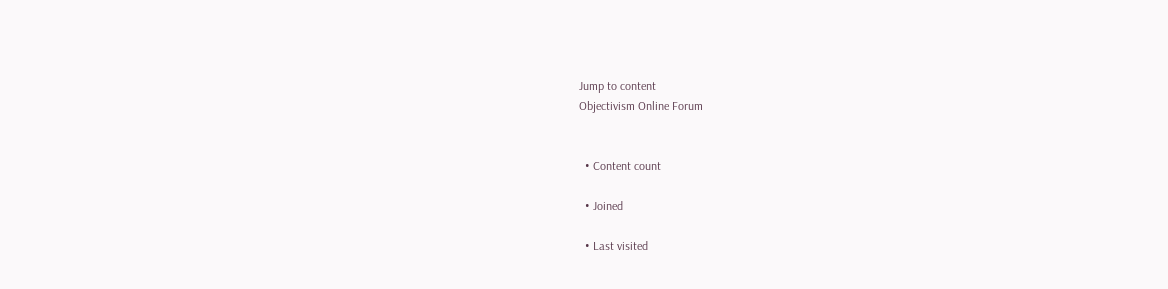Jump to content
Objectivism Online Forum


  • Content count

  • Joined

  • Last visited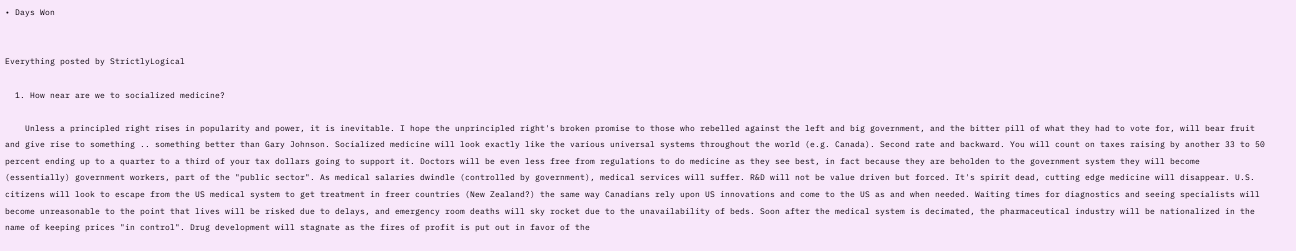• Days Won


Everything posted by StrictlyLogical

  1. How near are we to socialized medicine?

    Unless a principled right rises in popularity and power, it is inevitable. I hope the unprincipled right's broken promise to those who rebelled against the left and big government, and the bitter pill of what they had to vote for, will bear fruit and give rise to something .. something better than Gary Johnson. Socialized medicine will look exactly like the various universal systems throughout the world (e.g. Canada). Second rate and backward. You will count on taxes raising by another 33 to 50 percent ending up to a quarter to a third of your tax dollars going to support it. Doctors will be even less free from regulations to do medicine as they see best, in fact because they are beholden to the government system they will become (essentially) government workers, part of the "public sector". As medical salaries dwindle (controlled by government), medical services will suffer. R&D will not be value driven but forced. It's spirit dead, cutting edge medicine will disappear. U.S. citizens will look to escape from the US medical system to get treatment in freer countries (New Zealand?) the same way Canadians rely upon US innovations and come to the US as and when needed. Waiting times for diagnostics and seeing specialists will become unreasonable to the point that lives will be risked due to delays, and emergency room deaths will sky rocket due to the unavailability of beds. Soon after the medical system is decimated, the pharmaceutical industry will be nationalized in the name of keeping prices "in control". Drug development will stagnate as the fires of profit is put out in favor of the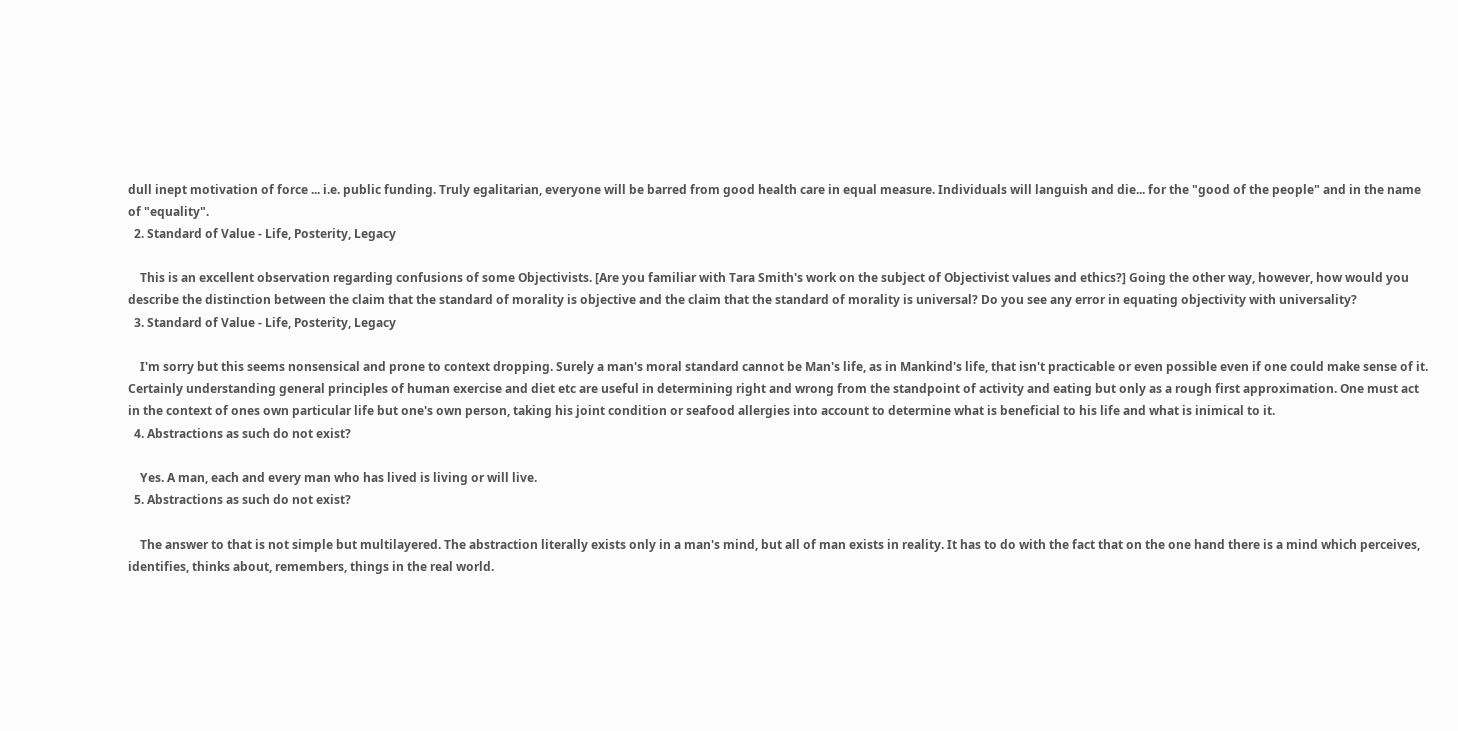dull inept motivation of force ... i.e. public funding. Truly egalitarian, everyone will be barred from good health care in equal measure. Individuals will languish and die... for the "good of the people" and in the name of "equality".
  2. Standard of Value - Life, Posterity, Legacy

    This is an excellent observation regarding confusions of some Objectivists. [Are you familiar with Tara Smith's work on the subject of Objectivist values and ethics?] Going the other way, however, how would you describe the distinction between the claim that the standard of morality is objective and the claim that the standard of morality is universal? Do you see any error in equating objectivity with universality?
  3. Standard of Value - Life, Posterity, Legacy

    I'm sorry but this seems nonsensical and prone to context dropping. Surely a man's moral standard cannot be Man's life, as in Mankind's life, that isn't practicable or even possible even if one could make sense of it. Certainly understanding general principles of human exercise and diet etc are useful in determining right and wrong from the standpoint of activity and eating but only as a rough first approximation. One must act in the context of ones own particular life but one's own person, taking his joint condition or seafood allergies into account to determine what is beneficial to his life and what is inimical to it.
  4. Abstractions as such do not exist?

    Yes. A man, each and every man who has lived is living or will live.
  5. Abstractions as such do not exist?

    The answer to that is not simple but multilayered. The abstraction literally exists only in a man's mind, but all of man exists in reality. It has to do with the fact that on the one hand there is a mind which perceives, identifies, thinks about, remembers, things in the real world.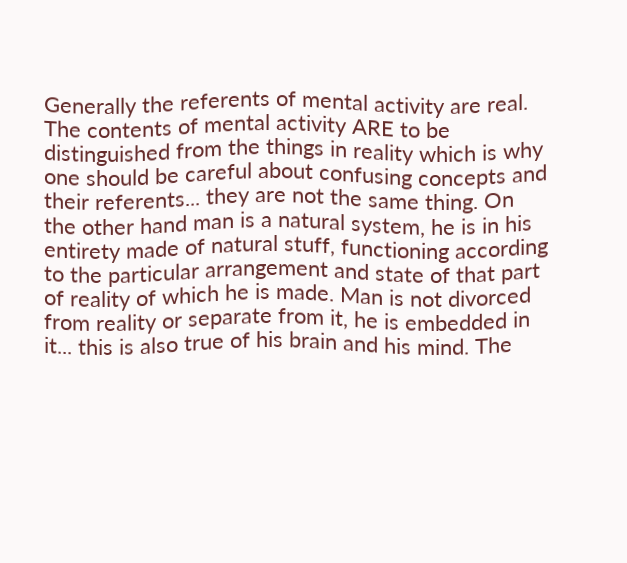Generally the referents of mental activity are real. The contents of mental activity ARE to be distinguished from the things in reality which is why one should be careful about confusing concepts and their referents... they are not the same thing. On the other hand man is a natural system, he is in his entirety made of natural stuff, functioning according to the particular arrangement and state of that part of reality of which he is made. Man is not divorced from reality or separate from it, he is embedded in it... this is also true of his brain and his mind. The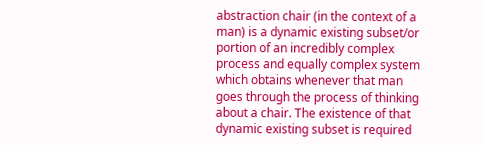abstraction chair (in the context of a man) is a dynamic existing subset/or portion of an incredibly complex process and equally complex system which obtains whenever that man goes through the process of thinking about a chair. The existence of that dynamic existing subset is required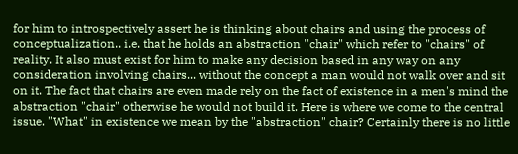for him to introspectively assert he is thinking about chairs and using the process of conceptualization.. i.e. that he holds an abstraction "chair" which refer to "chairs" of reality. It also must exist for him to make any decision based in any way on any consideration involving chairs... without the concept a man would not walk over and sit on it. The fact that chairs are even made rely on the fact of existence in a men's mind the abstraction "chair" otherwise he would not build it. Here is where we come to the central issue. "What" in existence we mean by the "abstraction" chair? Certainly there is no little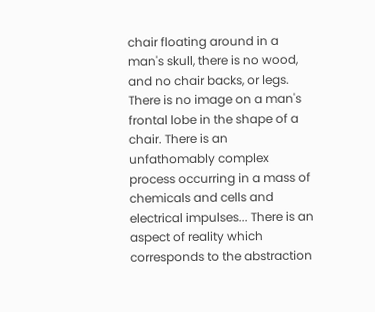chair floating around in a man's skull, there is no wood, and no chair backs, or legs. There is no image on a man's frontal lobe in the shape of a chair. There is an unfathomably complex process occurring in a mass of chemicals and cells and electrical impulses... There is an aspect of reality which corresponds to the abstraction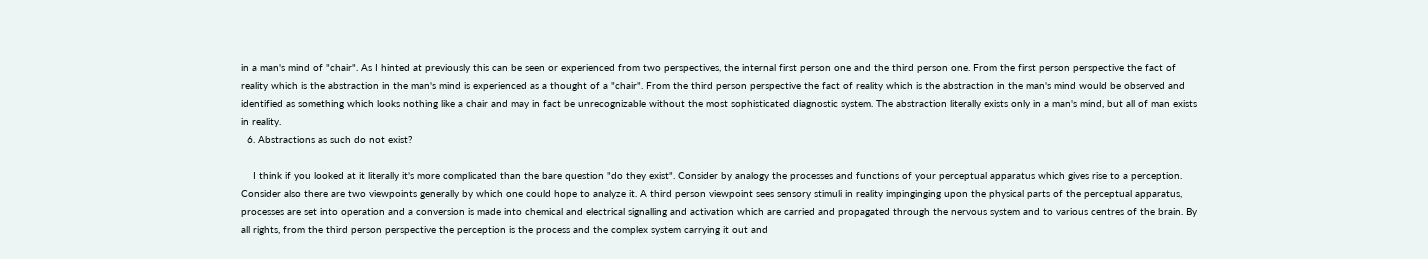in a man's mind of "chair". As I hinted at previously this can be seen or experienced from two perspectives, the internal first person one and the third person one. From the first person perspective the fact of reality which is the abstraction in the man's mind is experienced as a thought of a "chair". From the third person perspective the fact of reality which is the abstraction in the man's mind would be observed and identified as something which looks nothing like a chair and may in fact be unrecognizable without the most sophisticated diagnostic system. The abstraction literally exists only in a man's mind, but all of man exists in reality.
  6. Abstractions as such do not exist?

    I think if you looked at it literally it's more complicated than the bare question "do they exist". Consider by analogy the processes and functions of your perceptual apparatus which gives rise to a perception. Consider also there are two viewpoints generally by which one could hope to analyze it. A third person viewpoint sees sensory stimuli in reality impinginging upon the physical parts of the perceptual apparatus, processes are set into operation and a conversion is made into chemical and electrical signalling and activation which are carried and propagated through the nervous system and to various centres of the brain. By all rights, from the third person perspective the perception is the process and the complex system carrying it out and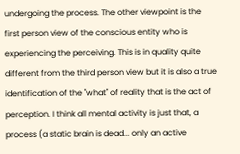undergoing the process. The other viewpoint is the first person view of the conscious entity who is experiencing the perceiving. This is in quality quite different from the third person view but it is also a true identification of the "what" of reality that is the act of perception. I think all mental activity is just that, a process (a static brain is dead... only an active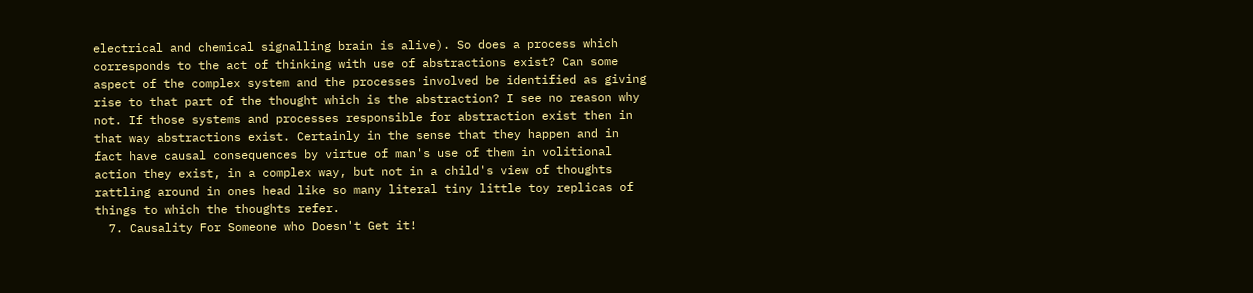electrical and chemical signalling brain is alive). So does a process which corresponds to the act of thinking with use of abstractions exist? Can some aspect of the complex system and the processes involved be identified as giving rise to that part of the thought which is the abstraction? I see no reason why not. If those systems and processes responsible for abstraction exist then in that way abstractions exist. Certainly in the sense that they happen and in fact have causal consequences by virtue of man's use of them in volitional action they exist, in a complex way, but not in a child's view of thoughts rattling around in ones head like so many literal tiny little toy replicas of things to which the thoughts refer.
  7. Causality For Someone who Doesn't Get it!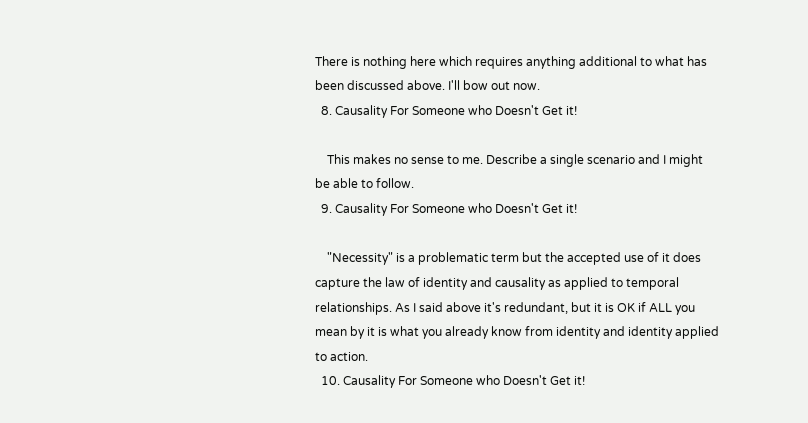There is nothing here which requires anything additional to what has been discussed above. I'll bow out now.
  8. Causality For Someone who Doesn't Get it!

    This makes no sense to me. Describe a single scenario and I might be able to follow.
  9. Causality For Someone who Doesn't Get it!

    "Necessity" is a problematic term but the accepted use of it does capture the law of identity and causality as applied to temporal relationships. As I said above it's redundant, but it is OK if ALL you mean by it is what you already know from identity and identity applied to action.
  10. Causality For Someone who Doesn't Get it!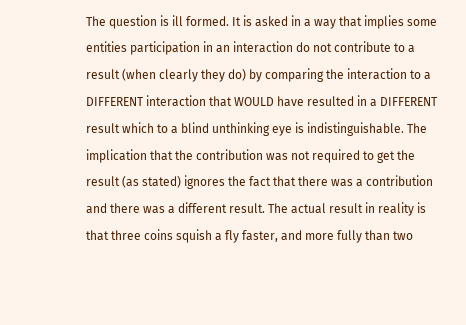The question is ill formed. It is asked in a way that implies some entities participation in an interaction do not contribute to a result (when clearly they do) by comparing the interaction to a DIFFERENT interaction that WOULD have resulted in a DIFFERENT result which to a blind unthinking eye is indistinguishable. The implication that the contribution was not required to get the result (as stated) ignores the fact that there was a contribution and there was a different result. The actual result in reality is that three coins squish a fly faster, and more fully than two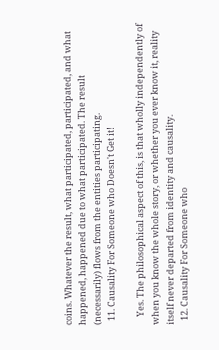coins. Whatever the result, what participated, participated, and what happened, happened due to what participated. The result (necessarily) flows from the entities participating.
  11. Causality For Someone who Doesn't Get it!

    Yes. The philosophical aspect of this, is that wholly independently of when you know the whole story, or whether you ever know it, reality itself never departed from identity and causality.
  12. Causality For Someone who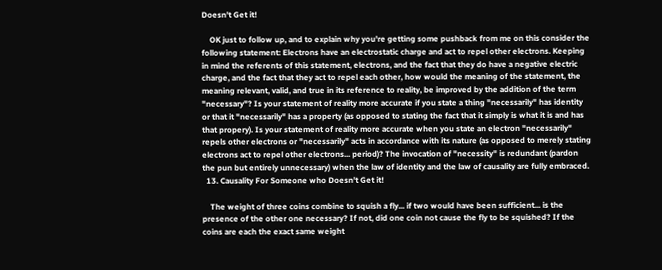Doesn't Get it!

    OK just to follow up, and to explain why you're getting some pushback from me on this consider the following statement: Electrons have an electrostatic charge and act to repel other electrons. Keeping in mind the referents of this statement, electrons, and the fact that they do have a negative electric charge, and the fact that they act to repel each other, how would the meaning of the statement, the meaning relevant, valid, and true in its reference to reality, be improved by the addition of the term "necessary"? Is your statement of reality more accurate if you state a thing "necessarily" has identity or that it "necessarily" has a property (as opposed to stating the fact that it simply is what it is and has that propery). Is your statement of reality more accurate when you state an electron "necessarily" repels other electrons or "necessarily" acts in accordance with its nature (as opposed to merely stating electrons act to repel other electrons... period)? The invocation of "necessity" is redundant (pardon the pun but entirely unnecessary) when the law of identity and the law of causality are fully embraced.
  13. Causality For Someone who Doesn't Get it!

    The weight of three coins combine to squish a fly... if two would have been sufficient... is the presence of the other one necessary? If not, did one coin not cause the fly to be squished? If the coins are each the exact same weight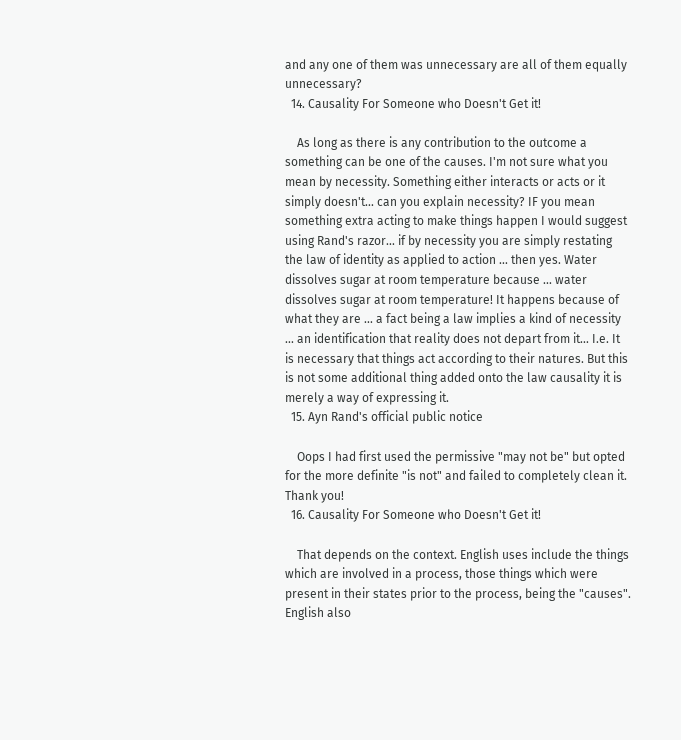and any one of them was unnecessary are all of them equally unnecessary?
  14. Causality For Someone who Doesn't Get it!

    As long as there is any contribution to the outcome a something can be one of the causes. I'm not sure what you mean by necessity. Something either interacts or acts or it simply doesn't... can you explain necessity? IF you mean something extra acting to make things happen I would suggest using Rand's razor... if by necessity you are simply restating the law of identity as applied to action ... then yes. Water dissolves sugar at room temperature because ... water dissolves sugar at room temperature! It happens because of what they are ... a fact being a law implies a kind of necessity ... an identification that reality does not depart from it... I.e. It is necessary that things act according to their natures. But this is not some additional thing added onto the law causality it is merely a way of expressing it.
  15. Ayn Rand's official public notice

    Oops I had first used the permissive "may not be" but opted for the more definite "is not" and failed to completely clean it. Thank you!
  16. Causality For Someone who Doesn't Get it!

    That depends on the context. English uses include the things which are involved in a process, those things which were present in their states prior to the process, being the "causes". English also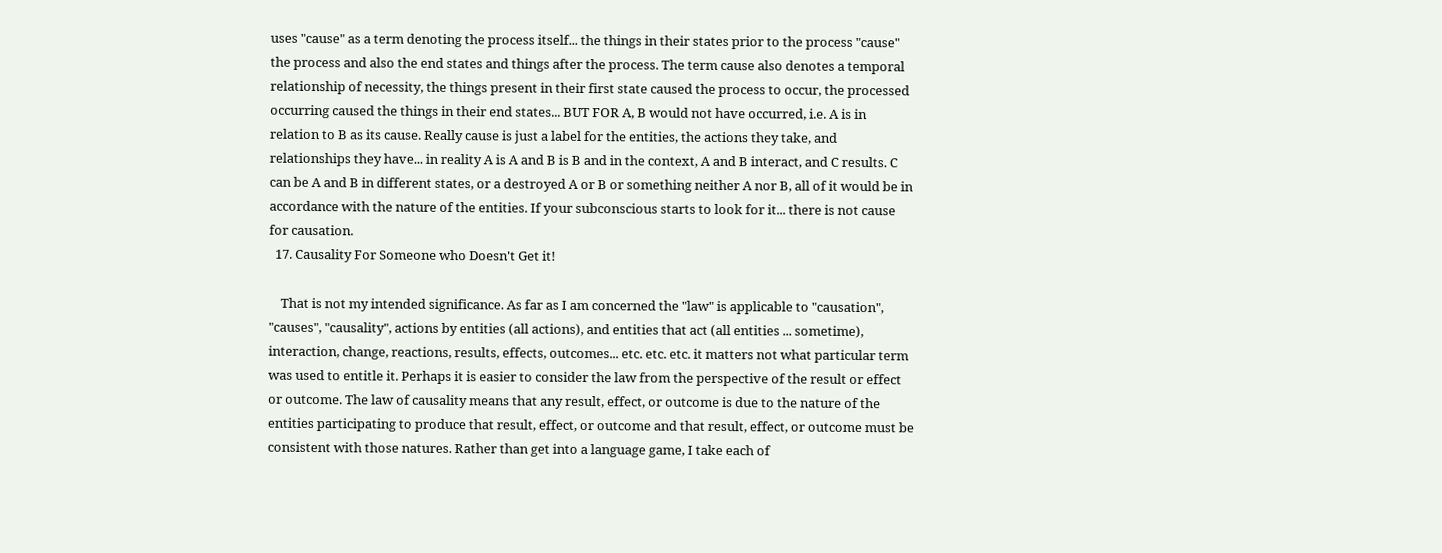uses "cause" as a term denoting the process itself... the things in their states prior to the process "cause" the process and also the end states and things after the process. The term cause also denotes a temporal relationship of necessity, the things present in their first state caused the process to occur, the processed occurring caused the things in their end states... BUT FOR A, B would not have occurred, i.e. A is in relation to B as its cause. Really cause is just a label for the entities, the actions they take, and relationships they have... in reality A is A and B is B and in the context, A and B interact, and C results. C can be A and B in different states, or a destroyed A or B or something neither A nor B, all of it would be in accordance with the nature of the entities. If your subconscious starts to look for it... there is not cause for causation.
  17. Causality For Someone who Doesn't Get it!

    That is not my intended significance. As far as I am concerned the "law" is applicable to "causation", "causes", "causality", actions by entities (all actions), and entities that act (all entities ... sometime), interaction, change, reactions, results, effects, outcomes... etc. etc. etc. it matters not what particular term was used to entitle it. Perhaps it is easier to consider the law from the perspective of the result or effect or outcome. The law of causality means that any result, effect, or outcome is due to the nature of the entities participating to produce that result, effect, or outcome and that result, effect, or outcome must be consistent with those natures. Rather than get into a language game, I take each of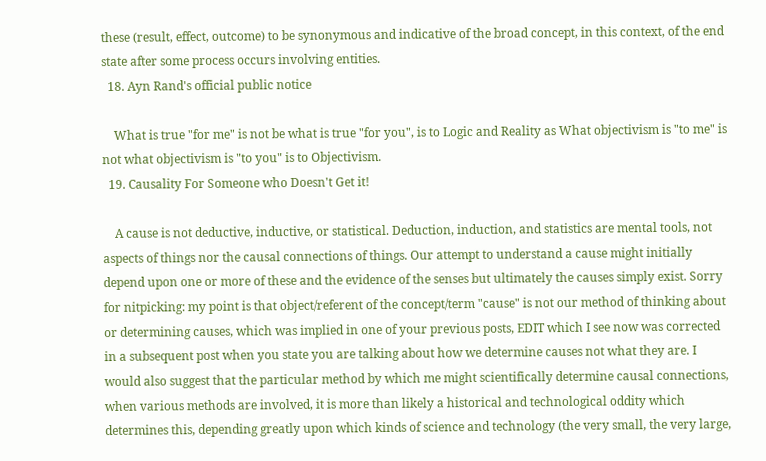these (result, effect, outcome) to be synonymous and indicative of the broad concept, in this context, of the end state after some process occurs involving entities.
  18. Ayn Rand's official public notice

    What is true "for me" is not be what is true "for you", is to Logic and Reality as What objectivism is "to me" is not what objectivism is "to you" is to Objectivism.
  19. Causality For Someone who Doesn't Get it!

    A cause is not deductive, inductive, or statistical. Deduction, induction, and statistics are mental tools, not aspects of things nor the causal connections of things. Our attempt to understand a cause might initially depend upon one or more of these and the evidence of the senses but ultimately the causes simply exist. Sorry for nitpicking: my point is that object/referent of the concept/term "cause" is not our method of thinking about or determining causes, which was implied in one of your previous posts, EDIT which I see now was corrected in a subsequent post when you state you are talking about how we determine causes not what they are. I would also suggest that the particular method by which me might scientifically determine causal connections, when various methods are involved, it is more than likely a historical and technological oddity which determines this, depending greatly upon which kinds of science and technology (the very small, the very large,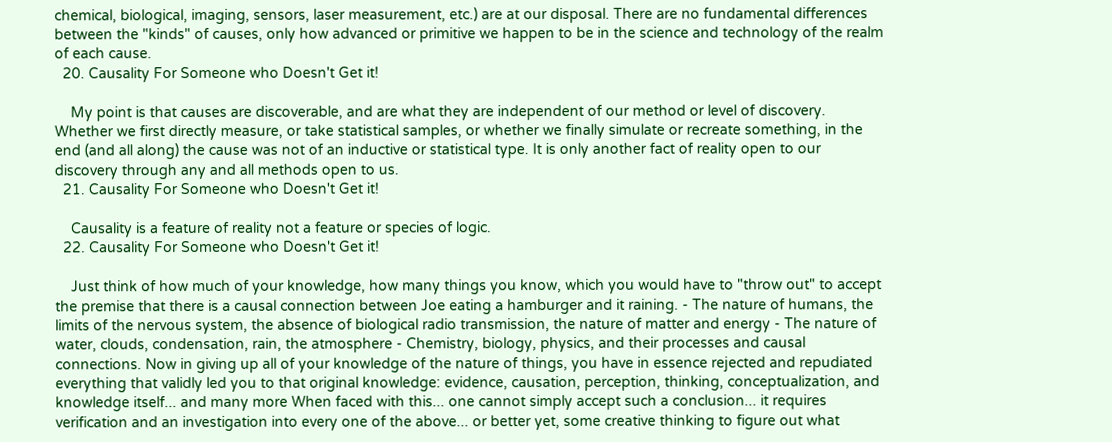chemical, biological, imaging, sensors, laser measurement, etc.) are at our disposal. There are no fundamental differences between the "kinds" of causes, only how advanced or primitive we happen to be in the science and technology of the realm of each cause.
  20. Causality For Someone who Doesn't Get it!

    My point is that causes are discoverable, and are what they are independent of our method or level of discovery. Whether we first directly measure, or take statistical samples, or whether we finally simulate or recreate something, in the end (and all along) the cause was not of an inductive or statistical type. It is only another fact of reality open to our discovery through any and all methods open to us.
  21. Causality For Someone who Doesn't Get it!

    Causality is a feature of reality not a feature or species of logic.
  22. Causality For Someone who Doesn't Get it!

    Just think of how much of your knowledge, how many things you know, which you would have to "throw out" to accept the premise that there is a causal connection between Joe eating a hamburger and it raining. - The nature of humans, the limits of the nervous system, the absence of biological radio transmission, the nature of matter and energy - The nature of water, clouds, condensation, rain, the atmosphere - Chemistry, biology, physics, and their processes and causal connections. Now in giving up all of your knowledge of the nature of things, you have in essence rejected and repudiated everything that validly led you to that original knowledge: evidence, causation, perception, thinking, conceptualization, and knowledge itself... and many more When faced with this... one cannot simply accept such a conclusion... it requires verification and an investigation into every one of the above... or better yet, some creative thinking to figure out what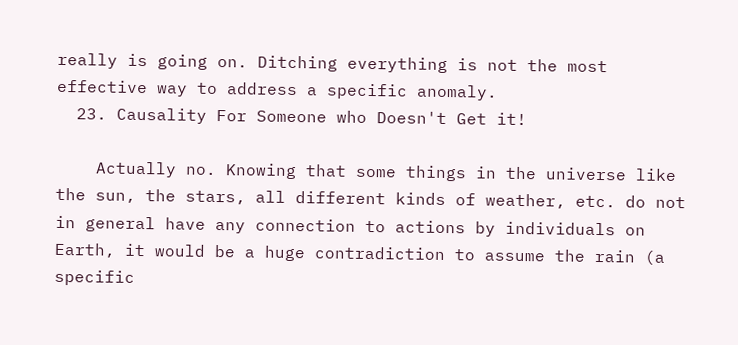really is going on. Ditching everything is not the most effective way to address a specific anomaly.
  23. Causality For Someone who Doesn't Get it!

    Actually no. Knowing that some things in the universe like the sun, the stars, all different kinds of weather, etc. do not in general have any connection to actions by individuals on Earth, it would be a huge contradiction to assume the rain (a specific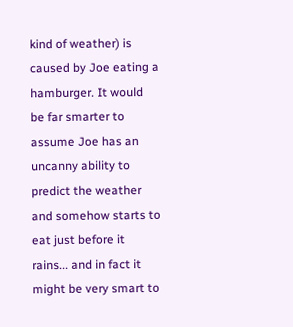kind of weather) is caused by Joe eating a hamburger. It would be far smarter to assume Joe has an uncanny ability to predict the weather and somehow starts to eat just before it rains... and in fact it might be very smart to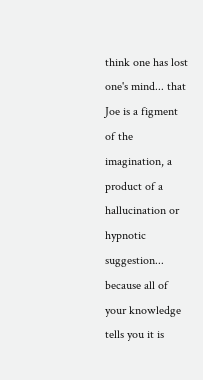think one has lost one's mind... that Joe is a figment of the imagination, a product of a hallucination or hypnotic suggestion... because all of your knowledge tells you it is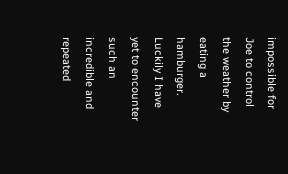impossible for Joe to control the weather by eating a hamburger. Luckily I have yet to encounter such an incredible and repeated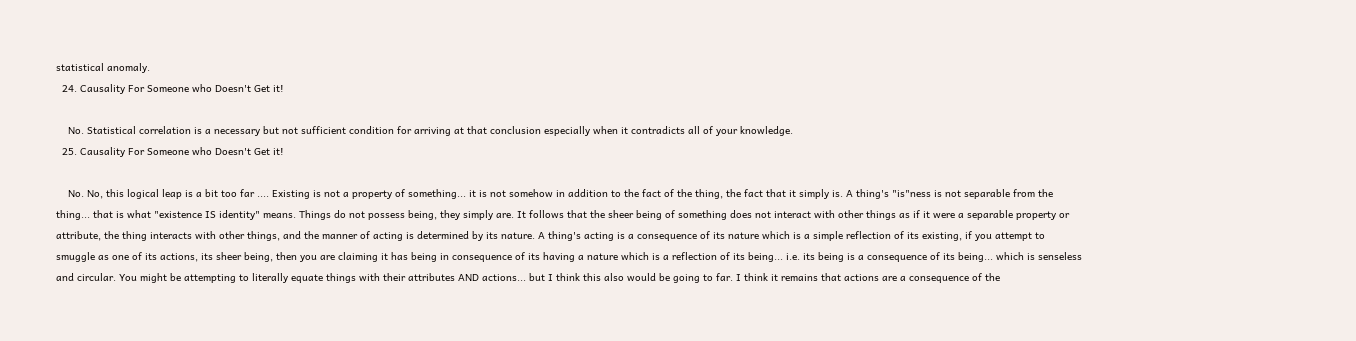statistical anomaly.
  24. Causality For Someone who Doesn't Get it!

    No. Statistical correlation is a necessary but not sufficient condition for arriving at that conclusion especially when it contradicts all of your knowledge.
  25. Causality For Someone who Doesn't Get it!

    No. No, this logical leap is a bit too far .... Existing is not a property of something... it is not somehow in addition to the fact of the thing, the fact that it simply is. A thing's "is"ness is not separable from the thing... that is what "existence IS identity" means. Things do not possess being, they simply are. It follows that the sheer being of something does not interact with other things as if it were a separable property or attribute, the thing interacts with other things, and the manner of acting is determined by its nature. A thing's acting is a consequence of its nature which is a simple reflection of its existing, if you attempt to smuggle as one of its actions, its sheer being, then you are claiming it has being in consequence of its having a nature which is a reflection of its being... i.e. its being is a consequence of its being... which is senseless and circular. You might be attempting to literally equate things with their attributes AND actions... but I think this also would be going to far. I think it remains that actions are a consequence of the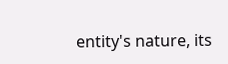entity's nature, its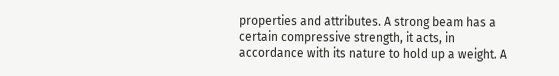properties and attributes. A strong beam has a certain compressive strength, it acts, in accordance with its nature to hold up a weight. A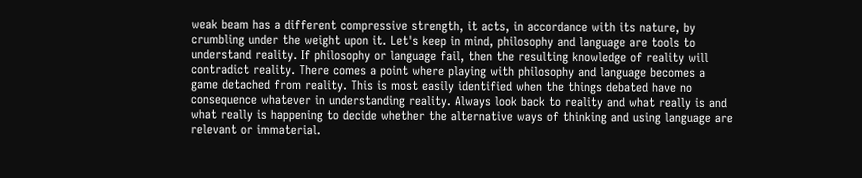weak beam has a different compressive strength, it acts, in accordance with its nature, by crumbling under the weight upon it. Let's keep in mind, philosophy and language are tools to understand reality. If philosophy or language fail, then the resulting knowledge of reality will contradict reality. There comes a point where playing with philosophy and language becomes a game detached from reality. This is most easily identified when the things debated have no consequence whatever in understanding reality. Always look back to reality and what really is and what really is happening to decide whether the alternative ways of thinking and using language are relevant or immaterial.